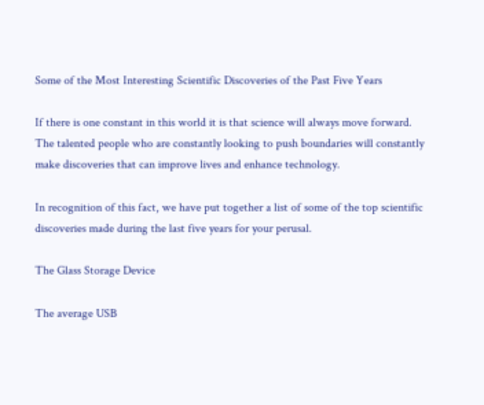Some of the Most Interesting Scientific Discoveries of the Past Five Years

If there is one constant in this world it is that science will always move forward. The talented people who are constantly looking to push boundaries will constantly make discoveries that can improve lives and enhance technology.

In recognition of this fact, we have put together a list of some of the top scientific discoveries made during the last five years for your perusal.

The Glass Storage Device

The average USB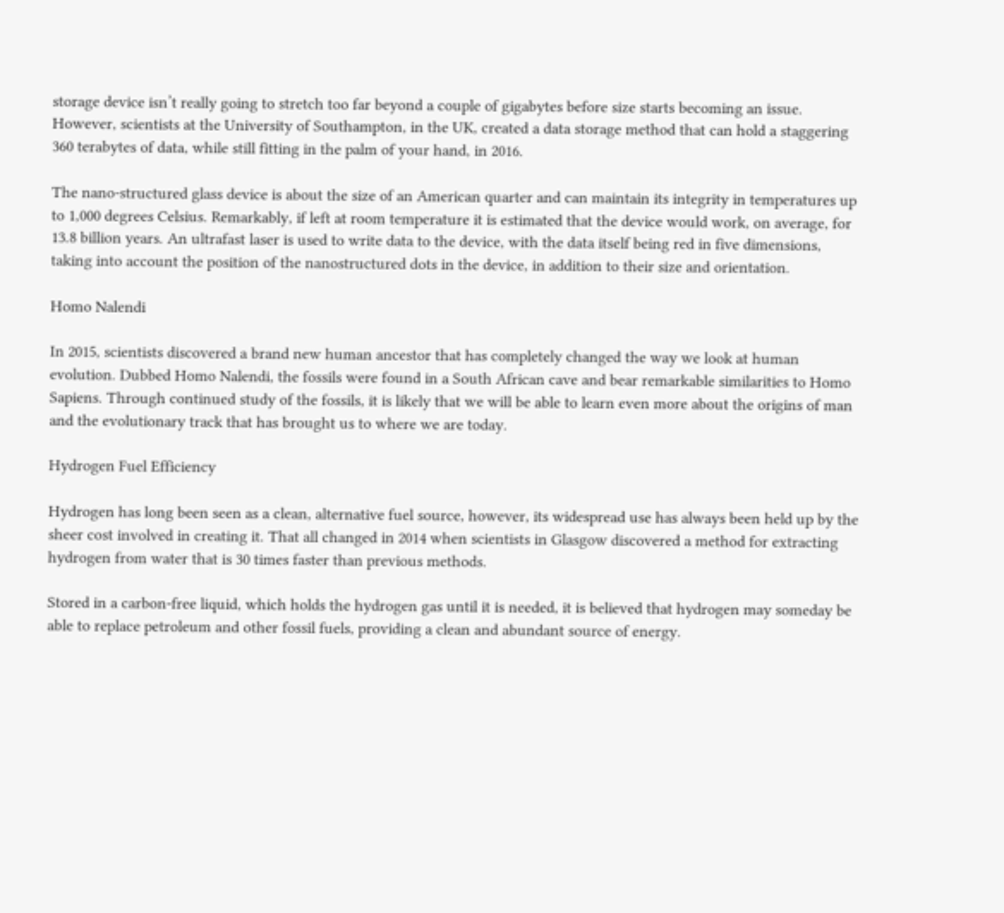storage device isn’t really going to stretch too far beyond a couple of gigabytes before size starts becoming an issue. However, scientists at the University of Southampton, in the UK, created a data storage method that can hold a staggering 360 terabytes of data, while still fitting in the palm of your hand, in 2016.

The nano-structured glass device is about the size of an American quarter and can maintain its integrity in temperatures up to 1,000 degrees Celsius. Remarkably, if left at room temperature it is estimated that the device would work, on average, for 13.8 billion years. An ultrafast laser is used to write data to the device, with the data itself being red in five dimensions, taking into account the position of the nanostructured dots in the device, in addition to their size and orientation.

Homo Nalendi

In 2015, scientists discovered a brand new human ancestor that has completely changed the way we look at human evolution. Dubbed Homo Nalendi, the fossils were found in a South African cave and bear remarkable similarities to Homo Sapiens. Through continued study of the fossils, it is likely that we will be able to learn even more about the origins of man and the evolutionary track that has brought us to where we are today.

Hydrogen Fuel Efficiency

Hydrogen has long been seen as a clean, alternative fuel source, however, its widespread use has always been held up by the sheer cost involved in creating it. That all changed in 2014 when scientists in Glasgow discovered a method for extracting hydrogen from water that is 30 times faster than previous methods.

Stored in a carbon-free liquid, which holds the hydrogen gas until it is needed, it is believed that hydrogen may someday be able to replace petroleum and other fossil fuels, providing a clean and abundant source of energy.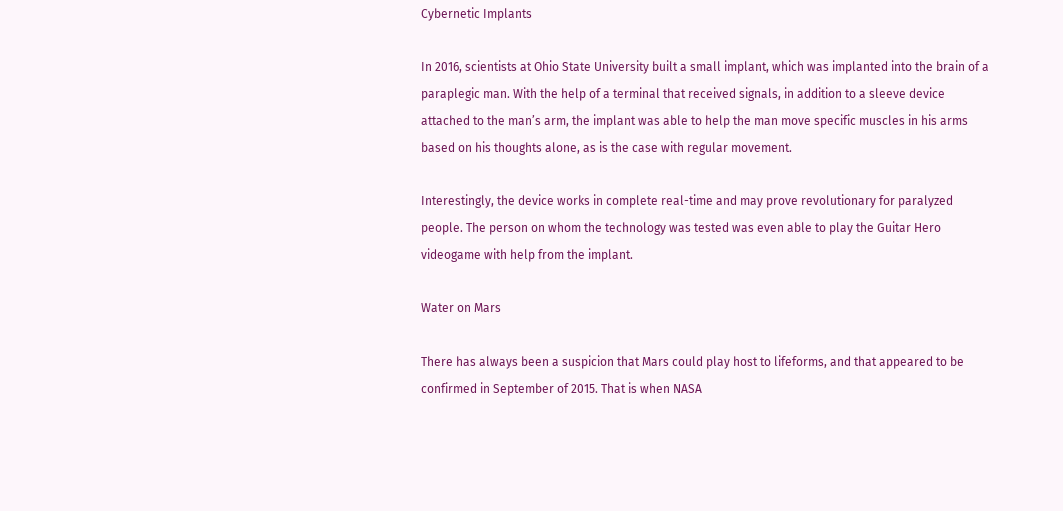Cybernetic Implants

In 2016, scientists at Ohio State University built a small implant, which was implanted into the brain of a paraplegic man. With the help of a terminal that received signals, in addition to a sleeve device attached to the man’s arm, the implant was able to help the man move specific muscles in his arms based on his thoughts alone, as is the case with regular movement.

Interestingly, the device works in complete real-time and may prove revolutionary for paralyzed people. The person on whom the technology was tested was even able to play the Guitar Hero videogame with help from the implant.

Water on Mars

There has always been a suspicion that Mars could play host to lifeforms, and that appeared to be confirmed in September of 2015. That is when NASA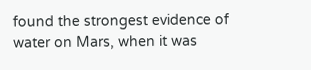found the strongest evidence of water on Mars, when it was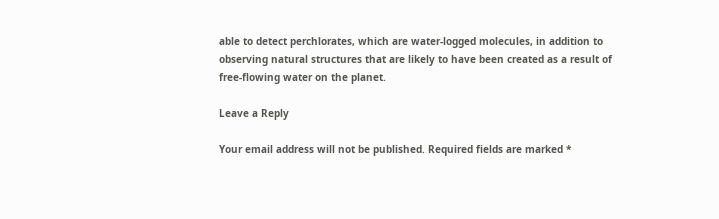able to detect perchlorates, which are water-logged molecules, in addition to observing natural structures that are likely to have been created as a result of free-flowing water on the planet.

Leave a Reply

Your email address will not be published. Required fields are marked *